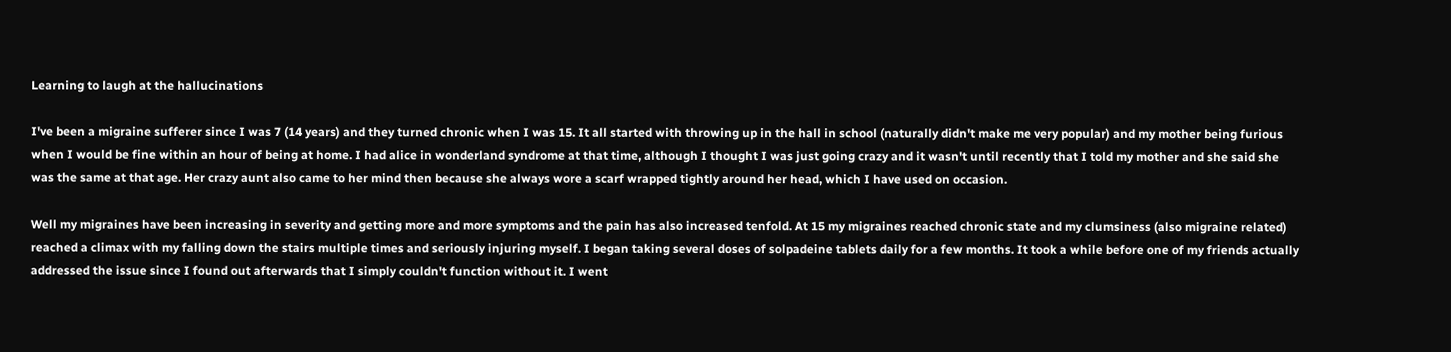Learning to laugh at the hallucinations

I've been a migraine sufferer since I was 7 (14 years) and they turned chronic when I was 15. It all started with throwing up in the hall in school (naturally didn't make me very popular) and my mother being furious when I would be fine within an hour of being at home. I had alice in wonderland syndrome at that time, although I thought I was just going crazy and it wasn't until recently that I told my mother and she said she was the same at that age. Her crazy aunt also came to her mind then because she always wore a scarf wrapped tightly around her head, which I have used on occasion.

Well my migraines have been increasing in severity and getting more and more symptoms and the pain has also increased tenfold. At 15 my migraines reached chronic state and my clumsiness (also migraine related) reached a climax with my falling down the stairs multiple times and seriously injuring myself. I began taking several doses of solpadeine tablets daily for a few months. It took a while before one of my friends actually addressed the issue since I found out afterwards that I simply couldn't function without it. I went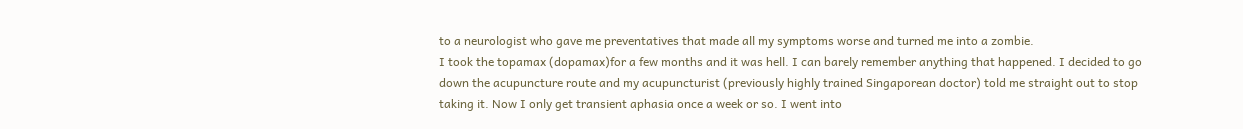to a neurologist who gave me preventatives that made all my symptoms worse and turned me into a zombie.
I took the topamax (dopamax)for a few months and it was hell. I can barely remember anything that happened. I decided to go down the acupuncture route and my acupuncturist (previously highly trained Singaporean doctor) told me straight out to stop taking it. Now I only get transient aphasia once a week or so. I went into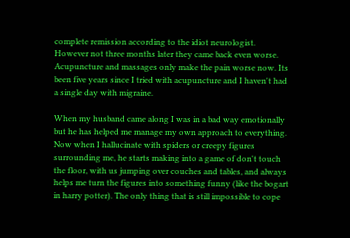complete remission according to the idiot neurologist. However not three months later they came back even worse. Acupuncture and massages only make the pain worse now. Its been five years since I tried with acupuncture and I haven't had a single day with migraine.

When my husband came along I was in a bad way emotionally but he has helped me manage my own approach to everything. Now when I hallucinate with spiders or creepy figures surrounding me, he starts making into a game of don't touch the floor, with us jumping over couches and tables, and always helps me turn the figures into something funny (like the bogart in harry potter). The only thing that is still impossible to cope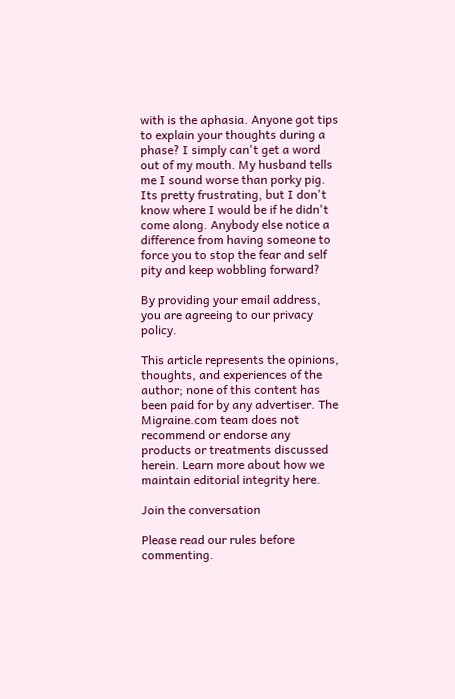with is the aphasia. Anyone got tips to explain your thoughts during a phase? I simply can't get a word out of my mouth. My husband tells me I sound worse than porky pig. Its pretty frustrating, but I don't know where I would be if he didn't come along. Anybody else notice a difference from having someone to force you to stop the fear and self pity and keep wobbling forward?

By providing your email address, you are agreeing to our privacy policy.

This article represents the opinions, thoughts, and experiences of the author; none of this content has been paid for by any advertiser. The Migraine.com team does not recommend or endorse any products or treatments discussed herein. Learn more about how we maintain editorial integrity here.

Join the conversation

Please read our rules before commenting.